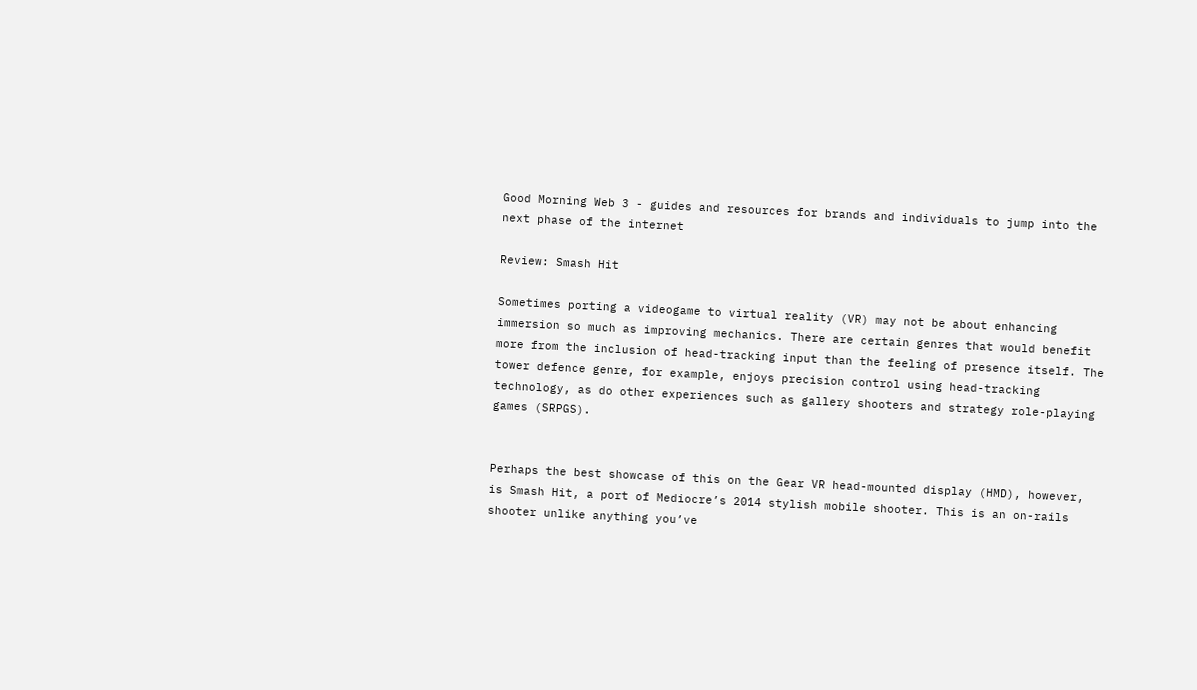Good Morning Web 3 - guides and resources for brands and individuals to jump into the next phase of the internet

Review: Smash Hit

Sometimes porting a videogame to virtual reality (VR) may not be about enhancing immersion so much as improving mechanics. There are certain genres that would benefit more from the inclusion of head-tracking input than the feeling of presence itself. The tower defence genre, for example, enjoys precision control using head-tracking technology, as do other experiences such as gallery shooters and strategy role-playing games (SRPGS).


Perhaps the best showcase of this on the Gear VR head-mounted display (HMD), however, is Smash Hit, a port of Mediocre’s 2014 stylish mobile shooter. This is an on-rails shooter unlike anything you’ve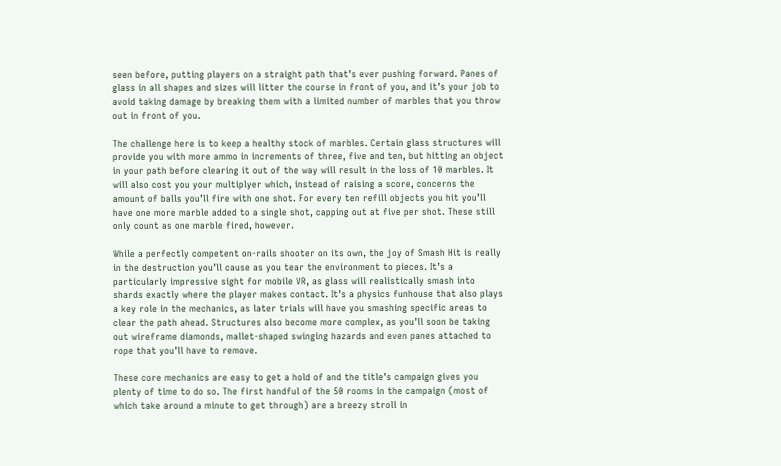seen before, putting players on a straight path that’s ever pushing forward. Panes of glass in all shapes and sizes will litter the course in front of you, and it’s your job to avoid taking damage by breaking them with a limited number of marbles that you throw out in front of you.

The challenge here is to keep a healthy stock of marbles. Certain glass structures will provide you with more ammo in increments of three, five and ten, but hitting an object in your path before clearing it out of the way will result in the loss of 10 marbles. It will also cost you your multiplyer which, instead of raising a score, concerns the amount of balls you’ll fire with one shot. For every ten refill objects you hit you’ll have one more marble added to a single shot, capping out at five per shot. These still only count as one marble fired, however.

While a perfectly competent on-rails shooter on its own, the joy of Smash Hit is really in the destruction you’ll cause as you tear the environment to pieces. It’s a particularly impressive sight for mobile VR, as glass will realistically smash into shards exactly where the player makes contact. It’s a physics funhouse that also plays a key role in the mechanics, as later trials will have you smashing specific areas to clear the path ahead. Structures also become more complex, as you’ll soon be taking out wireframe diamonds, mallet-shaped swinging hazards and even panes attached to rope that you’ll have to remove.

These core mechanics are easy to get a hold of and the title’s campaign gives you plenty of time to do so. The first handful of the 50 rooms in the campaign (most of which take around a minute to get through) are a breezy stroll in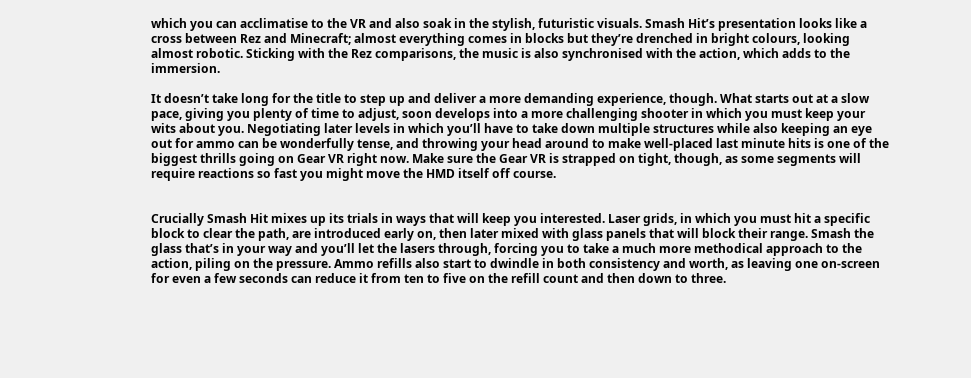which you can acclimatise to the VR and also soak in the stylish, futuristic visuals. Smash Hit’s presentation looks like a cross between Rez and Minecraft; almost everything comes in blocks but they’re drenched in bright colours, looking almost robotic. Sticking with the Rez comparisons, the music is also synchronised with the action, which adds to the immersion.

It doesn’t take long for the title to step up and deliver a more demanding experience, though. What starts out at a slow pace, giving you plenty of time to adjust, soon develops into a more challenging shooter in which you must keep your wits about you. Negotiating later levels in which you’ll have to take down multiple structures while also keeping an eye out for ammo can be wonderfully tense, and throwing your head around to make well-placed last minute hits is one of the biggest thrills going on Gear VR right now. Make sure the Gear VR is strapped on tight, though, as some segments will require reactions so fast you might move the HMD itself off course.


Crucially Smash Hit mixes up its trials in ways that will keep you interested. Laser grids, in which you must hit a specific block to clear the path, are introduced early on, then later mixed with glass panels that will block their range. Smash the glass that’s in your way and you’ll let the lasers through, forcing you to take a much more methodical approach to the action, piling on the pressure. Ammo refills also start to dwindle in both consistency and worth, as leaving one on-screen for even a few seconds can reduce it from ten to five on the refill count and then down to three.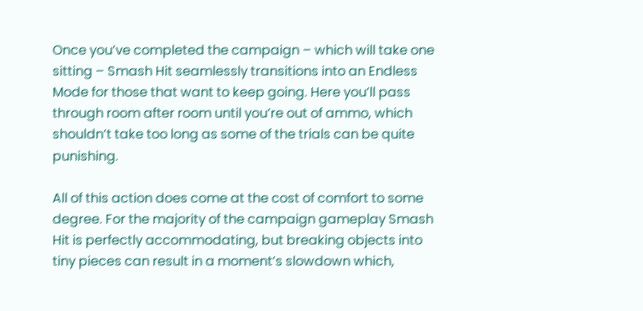Once you’ve completed the campaign – which will take one sitting – Smash Hit seamlessly transitions into an Endless Mode for those that want to keep going. Here you’ll pass through room after room until you’re out of ammo, which shouldn’t take too long as some of the trials can be quite punishing.

All of this action does come at the cost of comfort to some degree. For the majority of the campaign gameplay Smash Hit is perfectly accommodating, but breaking objects into tiny pieces can result in a moment’s slowdown which,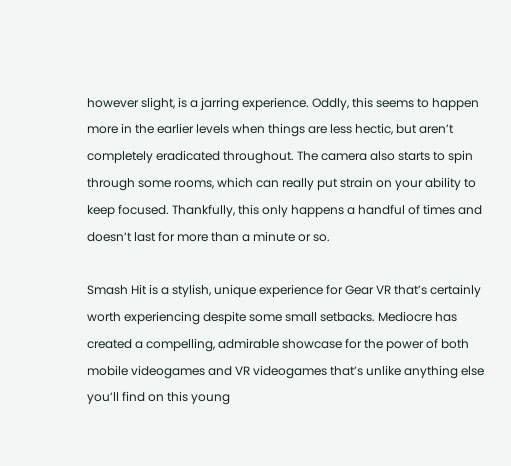however slight, is a jarring experience. Oddly, this seems to happen more in the earlier levels when things are less hectic, but aren’t completely eradicated throughout. The camera also starts to spin through some rooms, which can really put strain on your ability to keep focused. Thankfully, this only happens a handful of times and doesn’t last for more than a minute or so.

Smash Hit is a stylish, unique experience for Gear VR that’s certainly worth experiencing despite some small setbacks. Mediocre has created a compelling, admirable showcase for the power of both mobile videogames and VR videogames that’s unlike anything else you’ll find on this young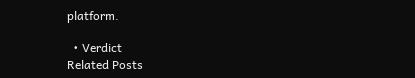platform.

  • Verdict
Related Posts